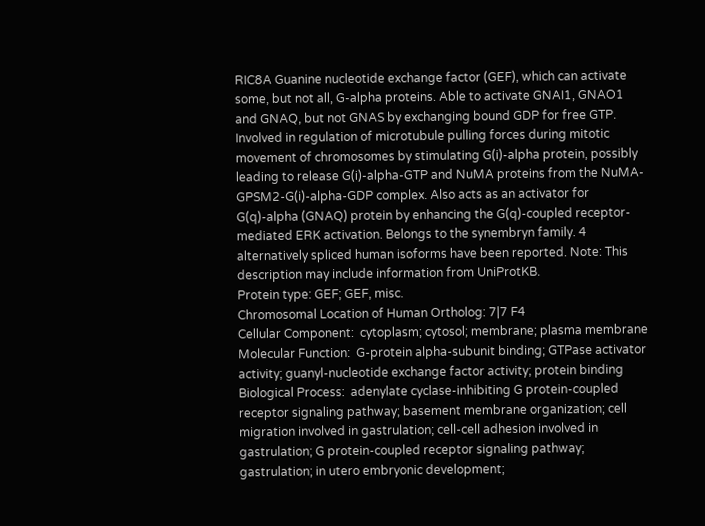RIC8A Guanine nucleotide exchange factor (GEF), which can activate some, but not all, G-alpha proteins. Able to activate GNAI1, GNAO1 and GNAQ, but not GNAS by exchanging bound GDP for free GTP. Involved in regulation of microtubule pulling forces during mitotic movement of chromosomes by stimulating G(i)-alpha protein, possibly leading to release G(i)-alpha-GTP and NuMA proteins from the NuMA-GPSM2-G(i)-alpha-GDP complex. Also acts as an activator for G(q)-alpha (GNAQ) protein by enhancing the G(q)-coupled receptor-mediated ERK activation. Belongs to the synembryn family. 4 alternatively spliced human isoforms have been reported. Note: This description may include information from UniProtKB.
Protein type: GEF; GEF, misc.
Chromosomal Location of Human Ortholog: 7|7 F4
Cellular Component:  cytoplasm; cytosol; membrane; plasma membrane
Molecular Function:  G-protein alpha-subunit binding; GTPase activator activity; guanyl-nucleotide exchange factor activity; protein binding
Biological Process:  adenylate cyclase-inhibiting G protein-coupled receptor signaling pathway; basement membrane organization; cell migration involved in gastrulation; cell-cell adhesion involved in gastrulation; G protein-coupled receptor signaling pathway; gastrulation; in utero embryonic development;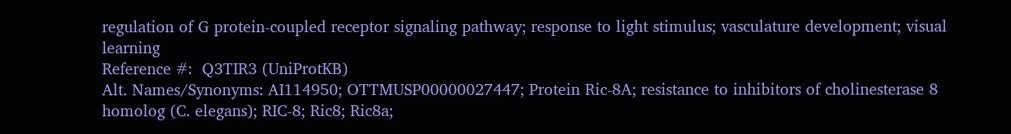regulation of G protein-coupled receptor signaling pathway; response to light stimulus; vasculature development; visual learning
Reference #:  Q3TIR3 (UniProtKB)
Alt. Names/Synonyms: AI114950; OTTMUSP00000027447; Protein Ric-8A; resistance to inhibitors of cholinesterase 8 homolog (C. elegans); RIC-8; Ric8; Ric8a;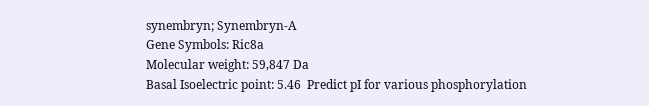synembryn; Synembryn-A
Gene Symbols: Ric8a
Molecular weight: 59,847 Da
Basal Isoelectric point: 5.46  Predict pI for various phosphorylation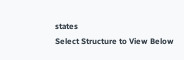states
Select Structure to View Below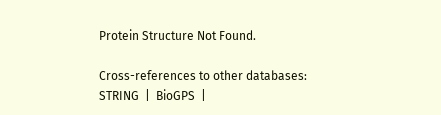Protein Structure Not Found.

Cross-references to other databases:  STRING  |  BioGPS  |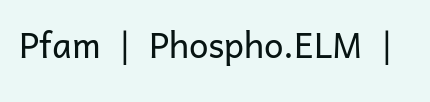Pfam  |  Phospho.ELM  |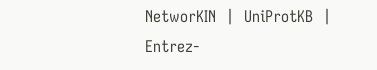NetworKIN  |  UniProtKB  |  Entrez-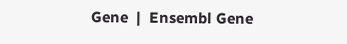Gene  |  Ensembl Gene